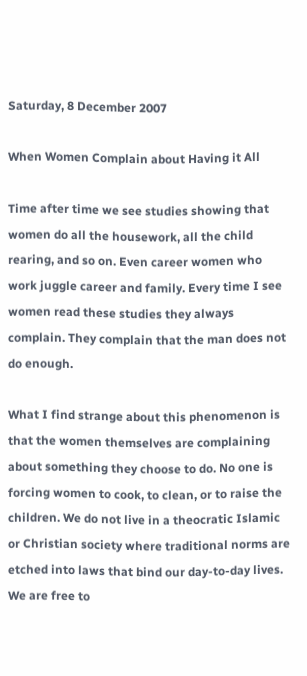Saturday, 8 December 2007

When Women Complain about Having it All

Time after time we see studies showing that women do all the housework, all the child rearing, and so on. Even career women who work juggle career and family. Every time I see women read these studies they always complain. They complain that the man does not do enough.

What I find strange about this phenomenon is that the women themselves are complaining about something they choose to do. No one is forcing women to cook, to clean, or to raise the children. We do not live in a theocratic Islamic or Christian society where traditional norms are etched into laws that bind our day-to-day lives. We are free to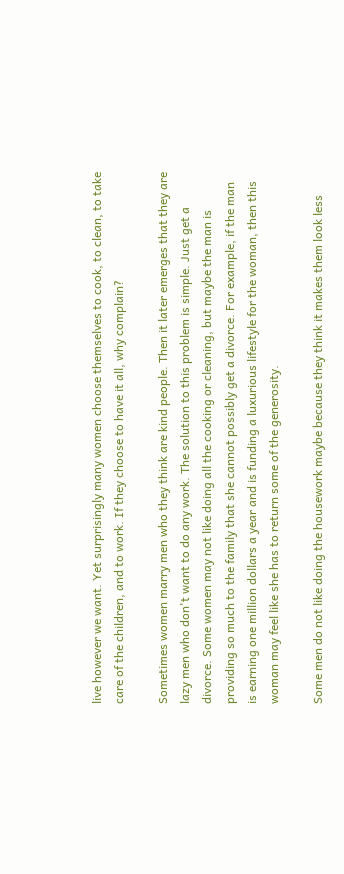live however we want. Yet surprisingly many women choose themselves to cook, to clean, to take care of the children, and to work. If they choose to have it all, why complain?

Sometimes women marry men who they think are kind people. Then it later emerges that they are lazy men who don't want to do any work. The solution to this problem is simple. Just get a divorce. Some women may not like doing all the cooking or cleaning, but maybe the man is providing so much to the family that she cannot possibly get a divorce. For example, if the man is earning one million dollars a year and is funding a luxurious lifestyle for the woman, then this woman may feel like she has to return some of the generosity.

Some men do not like doing the housework maybe because they think it makes them look less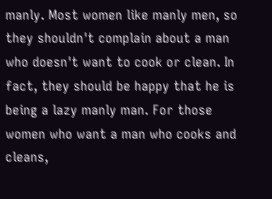manly. Most women like manly men, so they shouldn't complain about a man who doesn't want to cook or clean. In fact, they should be happy that he is being a lazy manly man. For those women who want a man who cooks and cleans,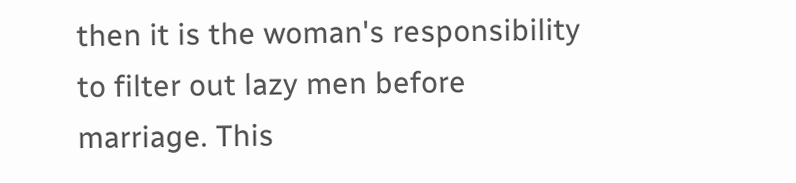then it is the woman's responsibility to filter out lazy men before marriage. This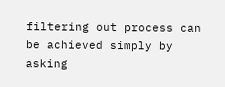filtering out process can be achieved simply by asking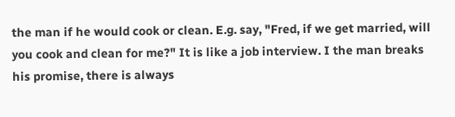the man if he would cook or clean. E.g. say, "Fred, if we get married, will you cook and clean for me?" It is like a job interview. I the man breaks his promise, there is always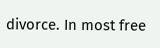divorce. In most free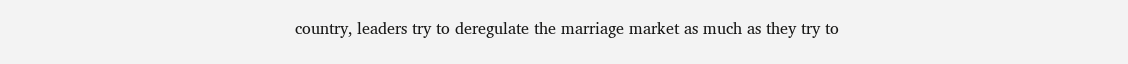country, leaders try to deregulate the marriage market as much as they try to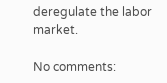deregulate the labor market.

No comments: